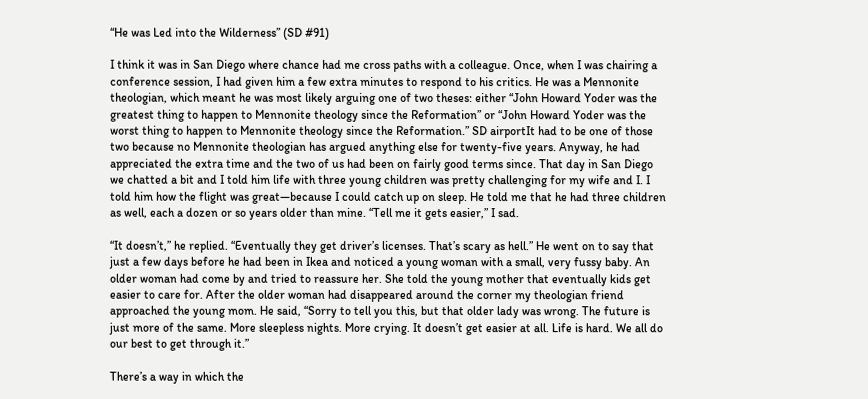“He was Led into the Wilderness” (SD #91)

I think it was in San Diego where chance had me cross paths with a colleague. Once, when I was chairing a conference session, I had given him a few extra minutes to respond to his critics. He was a Mennonite theologian, which meant he was most likely arguing one of two theses: either “John Howard Yoder was the greatest thing to happen to Mennonite theology since the Reformation” or “John Howard Yoder was the worst thing to happen to Mennonite theology since the Reformation.” SD airportIt had to be one of those two because no Mennonite theologian has argued anything else for twenty-five years. Anyway, he had appreciated the extra time and the two of us had been on fairly good terms since. That day in San Diego we chatted a bit and I told him life with three young children was pretty challenging for my wife and I. I told him how the flight was great—because I could catch up on sleep. He told me that he had three children as well, each a dozen or so years older than mine. “Tell me it gets easier,” I sad.

“It doesn’t,” he replied. “Eventually they get driver’s licenses. That’s scary as hell.” He went on to say that just a few days before he had been in Ikea and noticed a young woman with a small, very fussy baby. An older woman had come by and tried to reassure her. She told the young mother that eventually kids get easier to care for. After the older woman had disappeared around the corner my theologian friend approached the young mom. He said, “Sorry to tell you this, but that older lady was wrong. The future is just more of the same. More sleepless nights. More crying. It doesn’t get easier at all. Life is hard. We all do our best to get through it.”

There’s a way in which the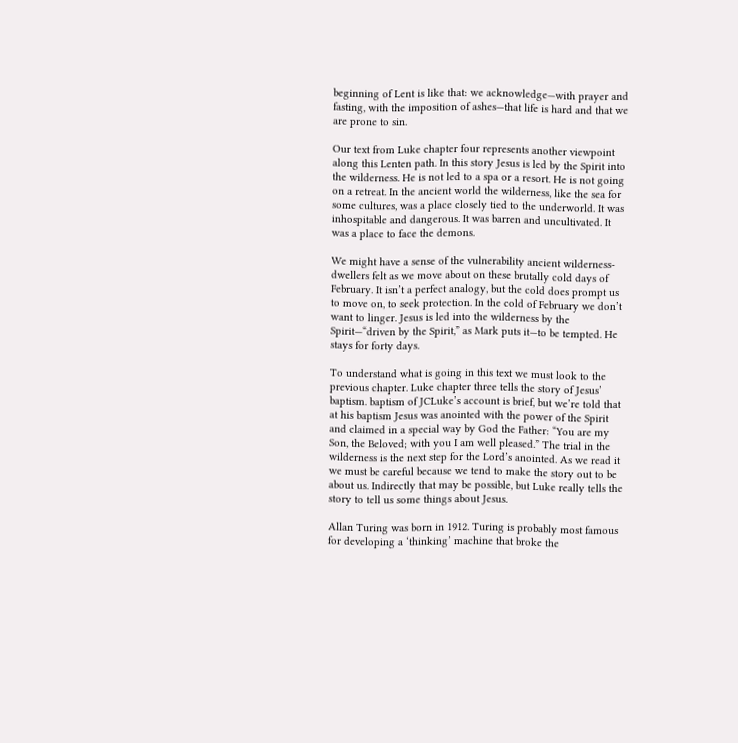beginning of Lent is like that: we acknowledge—with prayer and fasting, with the imposition of ashes—that life is hard and that we are prone to sin.

Our text from Luke chapter four represents another viewpoint along this Lenten path. In this story Jesus is led by the Spirit into the wilderness. He is not led to a spa or a resort. He is not going on a retreat. In the ancient world the wilderness, like the sea for some cultures, was a place closely tied to the underworld. It was inhospitable and dangerous. It was barren and uncultivated. It was a place to face the demons.

We might have a sense of the vulnerability ancient wilderness-dwellers felt as we move about on these brutally cold days of February. It isn’t a perfect analogy, but the cold does prompt us to move on, to seek protection. In the cold of February we don’t want to linger. Jesus is led into the wilderness by the Spirit—“driven by the Spirit,” as Mark puts it—to be tempted. He stays for forty days.

To understand what is going in this text we must look to the previous chapter. Luke chapter three tells the story of Jesus’ baptism. baptism of JCLuke’s account is brief, but we’re told that at his baptism Jesus was anointed with the power of the Spirit and claimed in a special way by God the Father: “You are my Son, the Beloved; with you I am well pleased.” The trial in the wilderness is the next step for the Lord’s anointed. As we read it we must be careful because we tend to make the story out to be about us. Indirectly that may be possible, but Luke really tells the story to tell us some things about Jesus.

Allan Turing was born in 1912. Turing is probably most famous for developing a ‘thinking’ machine that broke the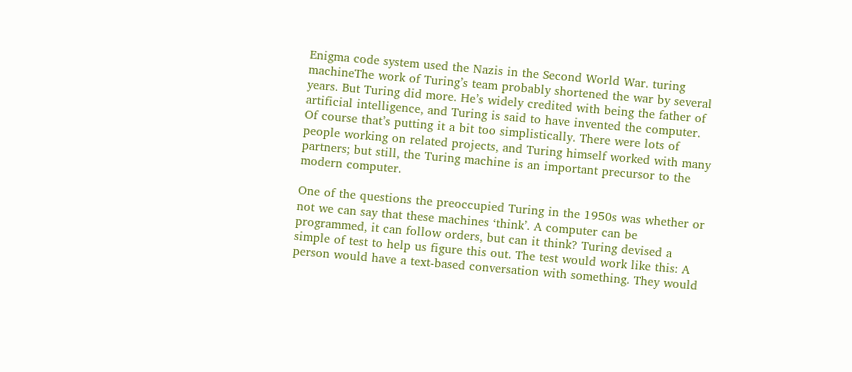Enigma code system used the Nazis in the Second World War. turing machineThe work of Turing’s team probably shortened the war by several years. But Turing did more. He’s widely credited with being the father of artificial intelligence, and Turing is said to have invented the computer. Of course that’s putting it a bit too simplistically. There were lots of people working on related projects, and Turing himself worked with many partners; but still, the Turing machine is an important precursor to the modern computer.

One of the questions the preoccupied Turing in the 1950s was whether or not we can say that these machines ‘think’. A computer can be programmed, it can follow orders, but can it think? Turing devised a simple of test to help us figure this out. The test would work like this: A person would have a text-based conversation with something. They would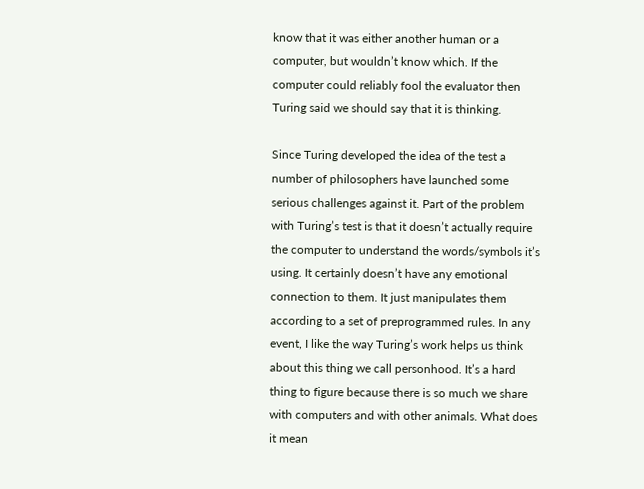know that it was either another human or a computer, but wouldn’t know which. If the computer could reliably fool the evaluator then Turing said we should say that it is thinking.

Since Turing developed the idea of the test a number of philosophers have launched some serious challenges against it. Part of the problem with Turing’s test is that it doesn’t actually require the computer to understand the words/symbols it’s using. It certainly doesn’t have any emotional connection to them. It just manipulates them according to a set of preprogrammed rules. In any event, I like the way Turing’s work helps us think about this thing we call personhood. It’s a hard thing to figure because there is so much we share with computers and with other animals. What does it mean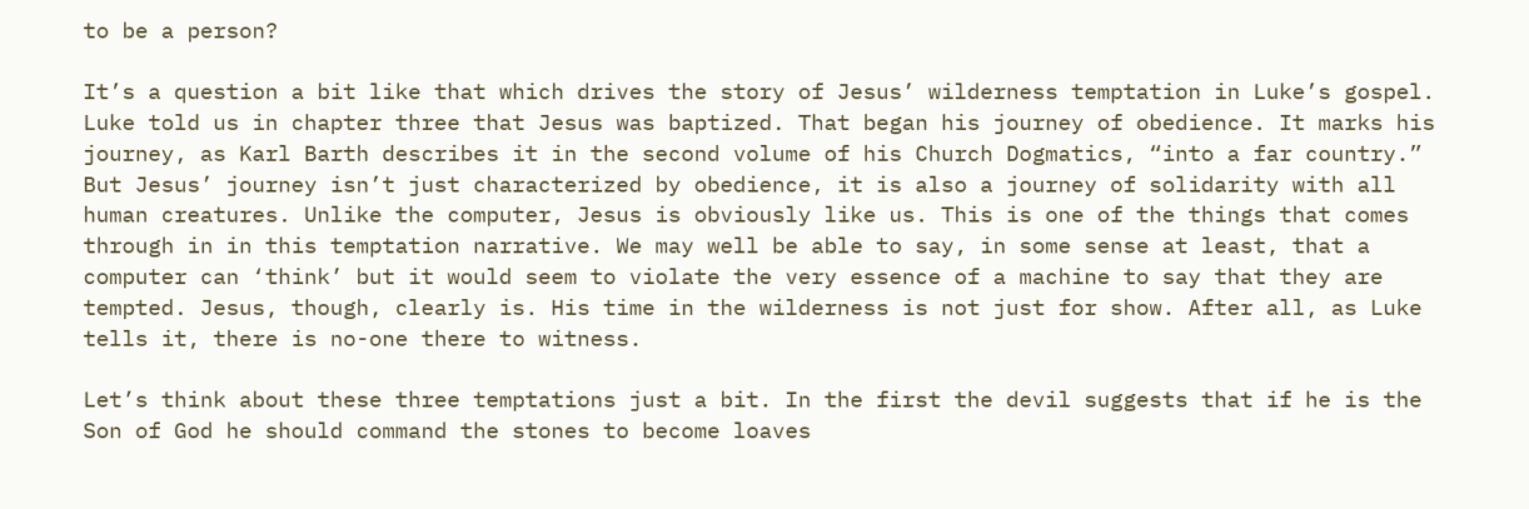to be a person?

It’s a question a bit like that which drives the story of Jesus’ wilderness temptation in Luke’s gospel. Luke told us in chapter three that Jesus was baptized. That began his journey of obedience. It marks his journey, as Karl Barth describes it in the second volume of his Church Dogmatics, “into a far country.” But Jesus’ journey isn’t just characterized by obedience, it is also a journey of solidarity with all human creatures. Unlike the computer, Jesus is obviously like us. This is one of the things that comes through in in this temptation narrative. We may well be able to say, in some sense at least, that a computer can ‘think’ but it would seem to violate the very essence of a machine to say that they are tempted. Jesus, though, clearly is. His time in the wilderness is not just for show. After all, as Luke tells it, there is no-one there to witness.

Let’s think about these three temptations just a bit. In the first the devil suggests that if he is the Son of God he should command the stones to become loaves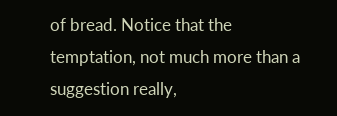of bread. Notice that the temptation, not much more than a suggestion really,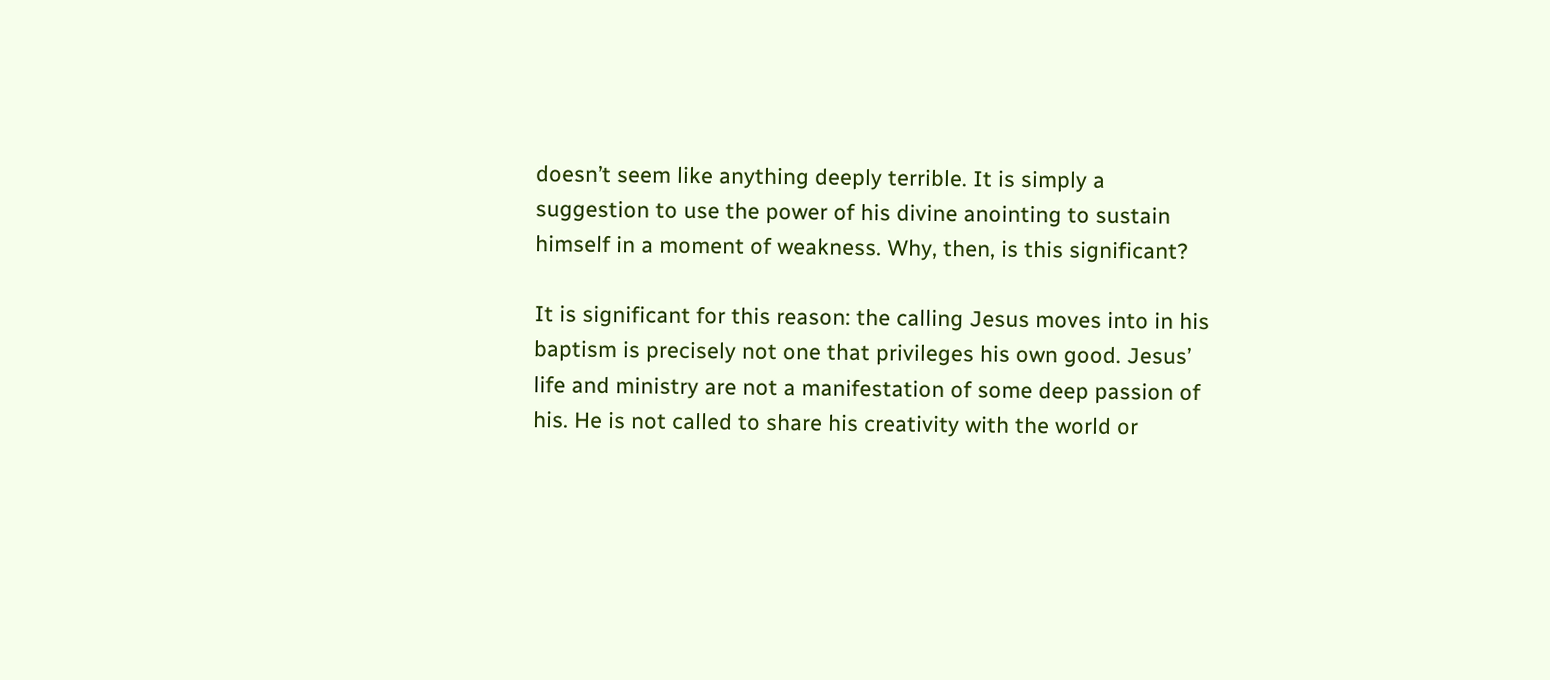doesn’t seem like anything deeply terrible. It is simply a suggestion to use the power of his divine anointing to sustain himself in a moment of weakness. Why, then, is this significant?

It is significant for this reason: the calling Jesus moves into in his baptism is precisely not one that privileges his own good. Jesus’ life and ministry are not a manifestation of some deep passion of his. He is not called to share his creativity with the world or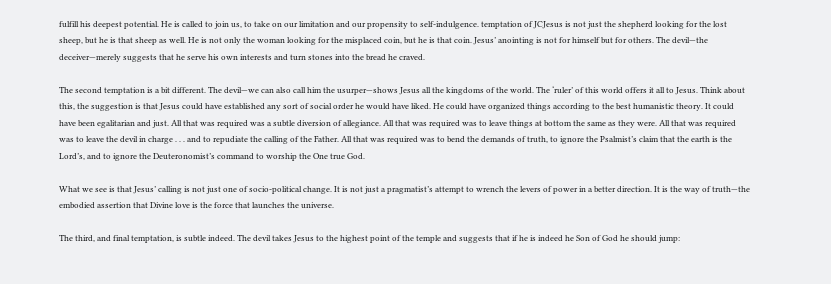fulfill his deepest potential. He is called to join us, to take on our limitation and our propensity to self-indulgence. temptation of JCJesus is not just the shepherd looking for the lost sheep, but he is that sheep as well. He is not only the woman looking for the misplaced coin, but he is that coin. Jesus’ anointing is not for himself but for others. The devil—the deceiver—merely suggests that he serve his own interests and turn stones into the bread he craved.

The second temptation is a bit different. The devil—we can also call him the usurper—shows Jesus all the kingdoms of the world. The ‘ruler’ of this world offers it all to Jesus. Think about this, the suggestion is that Jesus could have established any sort of social order he would have liked. He could have organized things according to the best humanistic theory. It could have been egalitarian and just. All that was required was a subtle diversion of allegiance. All that was required was to leave things at bottom the same as they were. All that was required was to leave the devil in charge . . . and to repudiate the calling of the Father. All that was required was to bend the demands of truth, to ignore the Psalmist’s claim that the earth is the Lord’s, and to ignore the Deuteronomist’s command to worship the One true God.

What we see is that Jesus’ calling is not just one of socio-political change. It is not just a pragmatist’s attempt to wrench the levers of power in a better direction. It is the way of truth—the embodied assertion that Divine love is the force that launches the universe.

The third, and final temptation, is subtle indeed. The devil takes Jesus to the highest point of the temple and suggests that if he is indeed he Son of God he should jump: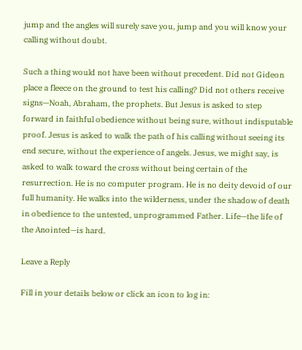jump and the angles will surely save you, jump and you will know your calling without doubt.

Such a thing would not have been without precedent. Did not Gideon place a fleece on the ground to test his calling? Did not others receive signs—Noah, Abraham, the prophets. But Jesus is asked to step forward in faithful obedience without being sure, without indisputable proof. Jesus is asked to walk the path of his calling without seeing its end secure, without the experience of angels. Jesus, we might say, is asked to walk toward the cross without being certain of the resurrection. He is no computer program. He is no deity devoid of our full humanity. He walks into the wilderness, under the shadow of death in obedience to the untested, unprogrammed Father. Life—the life of the Anointed—is hard.

Leave a Reply

Fill in your details below or click an icon to log in: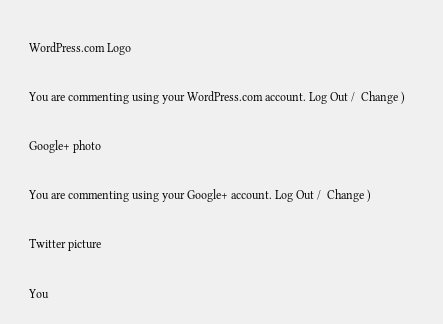WordPress.com Logo

You are commenting using your WordPress.com account. Log Out /  Change )

Google+ photo

You are commenting using your Google+ account. Log Out /  Change )

Twitter picture

You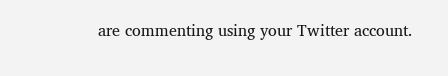are commenting using your Twitter account.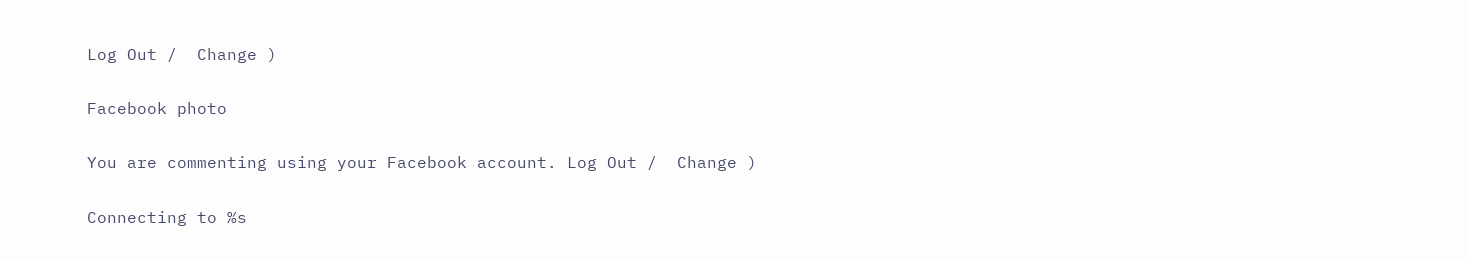Log Out /  Change )

Facebook photo

You are commenting using your Facebook account. Log Out /  Change )

Connecting to %s